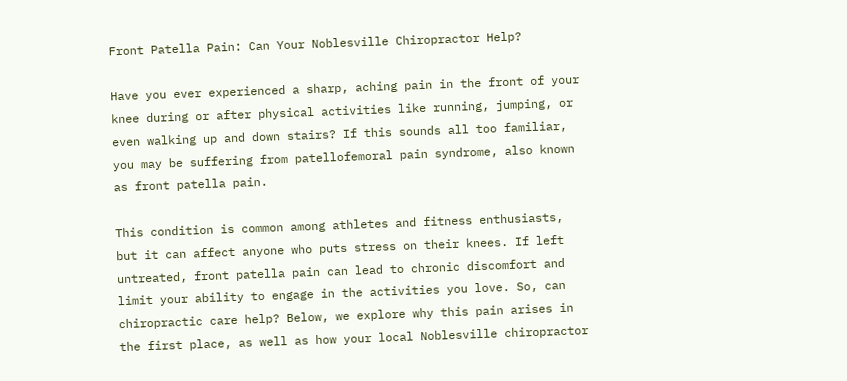Front Patella Pain: Can Your Noblesville Chiropractor Help?

Have you ever experienced a sharp, aching pain in the front of your knee during or after physical activities like running, jumping, or even walking up and down stairs? If this sounds all too familiar, you may be suffering from patellofemoral pain syndrome, also known as front patella pain.

This condition is common among athletes and fitness enthusiasts, but it can affect anyone who puts stress on their knees. If left untreated, front patella pain can lead to chronic discomfort and limit your ability to engage in the activities you love. So, can chiropractic care help? Below, we explore why this pain arises in the first place, as well as how your local Noblesville chiropractor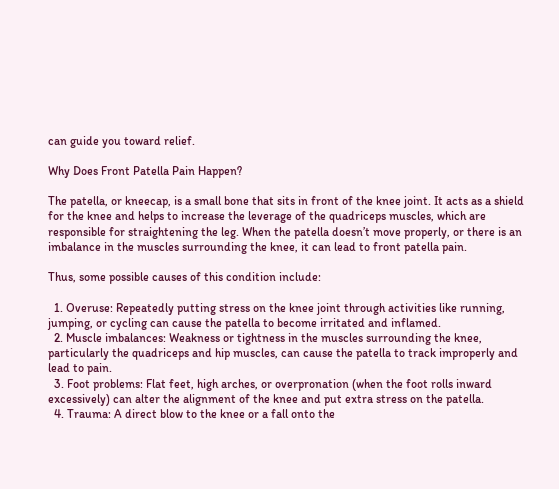can guide you toward relief.

Why Does Front Patella Pain Happen?

The patella, or kneecap, is a small bone that sits in front of the knee joint. It acts as a shield for the knee and helps to increase the leverage of the quadriceps muscles, which are responsible for straightening the leg. When the patella doesn’t move properly, or there is an imbalance in the muscles surrounding the knee, it can lead to front patella pain.

Thus, some possible causes of this condition include:

  1. Overuse: Repeatedly putting stress on the knee joint through activities like running, jumping, or cycling can cause the patella to become irritated and inflamed.
  2. Muscle imbalances: Weakness or tightness in the muscles surrounding the knee, particularly the quadriceps and hip muscles, can cause the patella to track improperly and lead to pain.
  3. Foot problems: Flat feet, high arches, or overpronation (when the foot rolls inward excessively) can alter the alignment of the knee and put extra stress on the patella.
  4. Trauma: A direct blow to the knee or a fall onto the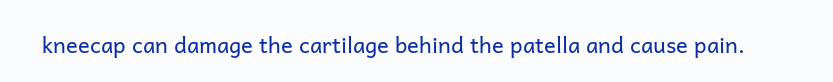kneecap can damage the cartilage behind the patella and cause pain.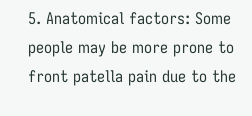5. Anatomical factors: Some people may be more prone to front patella pain due to the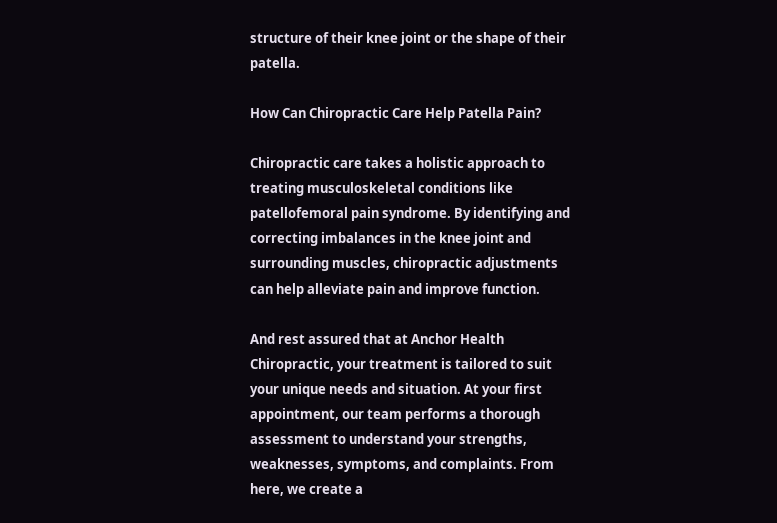structure of their knee joint or the shape of their patella.

How Can Chiropractic Care Help Patella Pain?

Chiropractic care takes a holistic approach to treating musculoskeletal conditions like patellofemoral pain syndrome. By identifying and correcting imbalances in the knee joint and surrounding muscles, chiropractic adjustments can help alleviate pain and improve function.

And rest assured that at Anchor Health Chiropractic, your treatment is tailored to suit your unique needs and situation. At your first appointment, our team performs a thorough assessment to understand your strengths, weaknesses, symptoms, and complaints. From here, we create a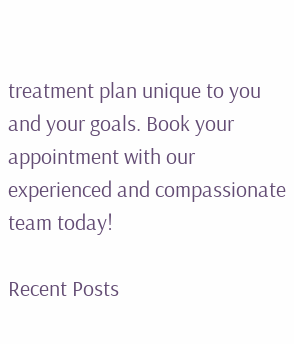treatment plan unique to you and your goals. Book your appointment with our experienced and compassionate team today!

Recent Posts